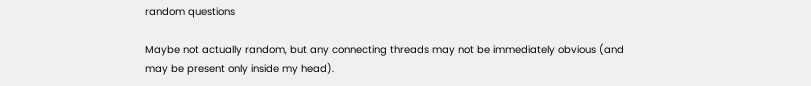random questions

Maybe not actually random, but any connecting threads may not be immediately obvious (and may be present only inside my head).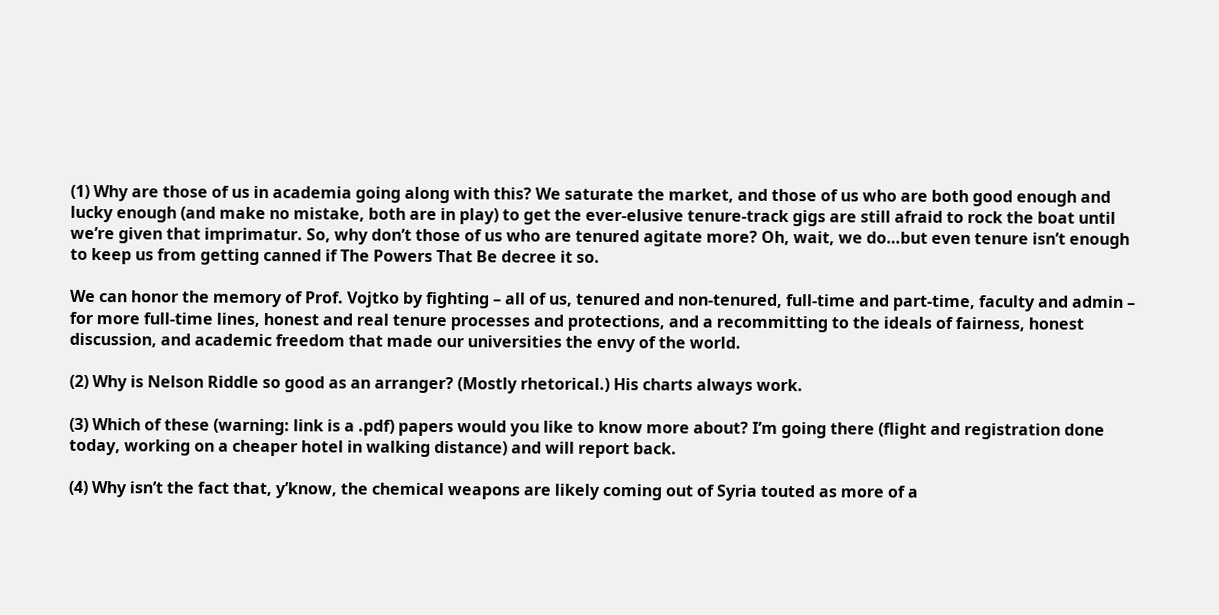(1) Why are those of us in academia going along with this? We saturate the market, and those of us who are both good enough and lucky enough (and make no mistake, both are in play) to get the ever-elusive tenure-track gigs are still afraid to rock the boat until we’re given that imprimatur. So, why don’t those of us who are tenured agitate more? Oh, wait, we do…but even tenure isn’t enough to keep us from getting canned if The Powers That Be decree it so.

We can honor the memory of Prof. Vojtko by fighting – all of us, tenured and non-tenured, full-time and part-time, faculty and admin – for more full-time lines, honest and real tenure processes and protections, and a recommitting to the ideals of fairness, honest discussion, and academic freedom that made our universities the envy of the world.

(2) Why is Nelson Riddle so good as an arranger? (Mostly rhetorical.) His charts always work.

(3) Which of these (warning: link is a .pdf) papers would you like to know more about? I’m going there (flight and registration done today, working on a cheaper hotel in walking distance) and will report back.

(4) Why isn’t the fact that, y’know, the chemical weapons are likely coming out of Syria touted as more of a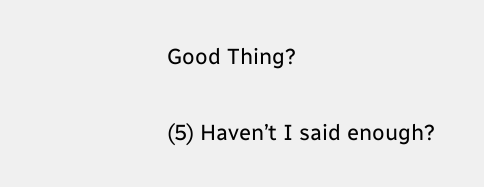Good Thing?

(5) Haven’t I said enough?